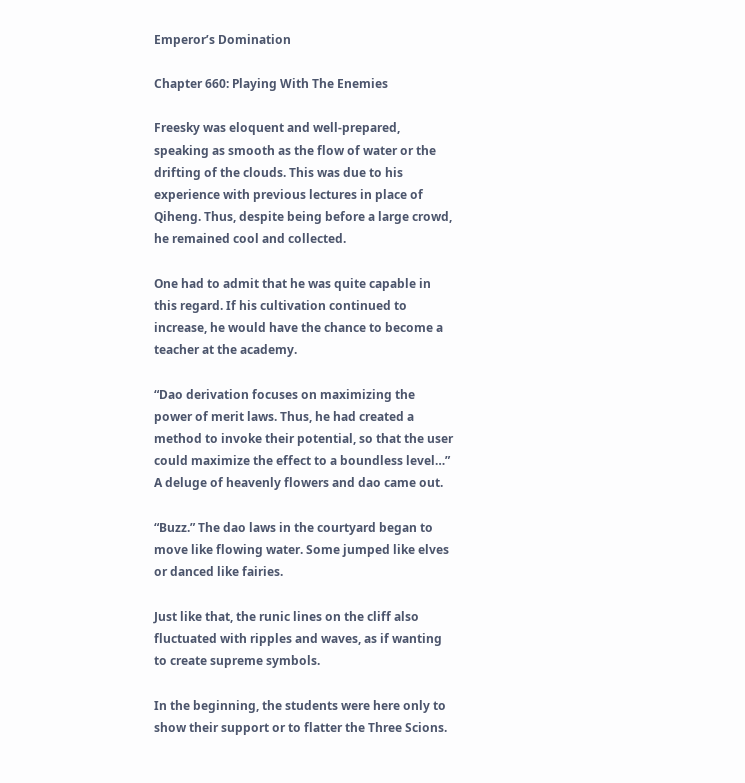Emperor’s Domination

Chapter 660: Playing With The Enemies

Freesky was eloquent and well-prepared, speaking as smooth as the flow of water or the drifting of the clouds. This was due to his experience with previous lectures in place of Qiheng. Thus, despite being before a large crowd, he remained cool and collected.

One had to admit that he was quite capable in this regard. If his cultivation continued to increase, he would have the chance to become a teacher at the academy.

“Dao derivation focuses on maximizing the power of merit laws. Thus, he had created a method to invoke their potential, so that the user could maximize the effect to a boundless level…” A deluge of heavenly flowers and dao came out.

“Buzz.” The dao laws in the courtyard began to move like flowing water. Some jumped like elves or danced like fairies.

Just like that, the runic lines on the cliff also fluctuated with ripples and waves, as if wanting to create supreme symbols.

In the beginning, the students were here only to show their support or to flatter the Three Scions.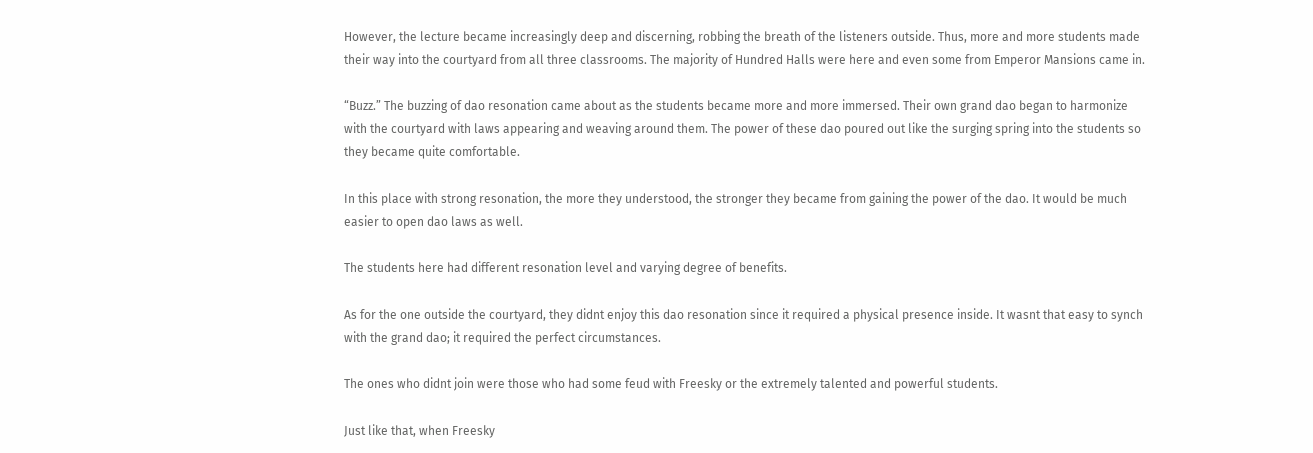However, the lecture became increasingly deep and discerning, robbing the breath of the listeners outside. Thus, more and more students made their way into the courtyard from all three classrooms. The majority of Hundred Halls were here and even some from Emperor Mansions came in.

“Buzz.” The buzzing of dao resonation came about as the students became more and more immersed. Their own grand dao began to harmonize with the courtyard with laws appearing and weaving around them. The power of these dao poured out like the surging spring into the students so they became quite comfortable.

In this place with strong resonation, the more they understood, the stronger they became from gaining the power of the dao. It would be much easier to open dao laws as well.

The students here had different resonation level and varying degree of benefits.

As for the one outside the courtyard, they didnt enjoy this dao resonation since it required a physical presence inside. It wasnt that easy to synch with the grand dao; it required the perfect circumstances.

The ones who didnt join were those who had some feud with Freesky or the extremely talented and powerful students.

Just like that, when Freesky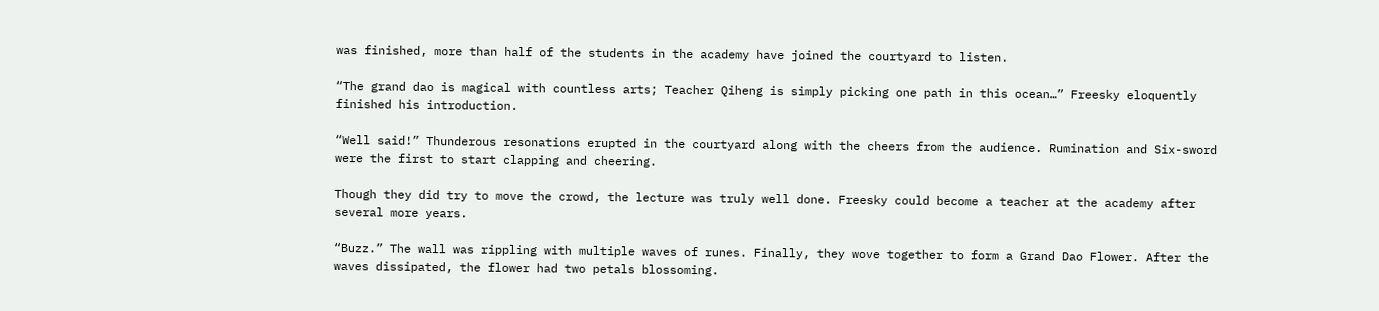was finished, more than half of the students in the academy have joined the courtyard to listen.

“The grand dao is magical with countless arts; Teacher Qiheng is simply picking one path in this ocean…” Freesky eloquently finished his introduction.

“Well said!” Thunderous resonations erupted in the courtyard along with the cheers from the audience. Rumination and Six-sword were the first to start clapping and cheering.

Though they did try to move the crowd, the lecture was truly well done. Freesky could become a teacher at the academy after several more years.

“Buzz.” The wall was rippling with multiple waves of runes. Finally, they wove together to form a Grand Dao Flower. After the waves dissipated, the flower had two petals blossoming.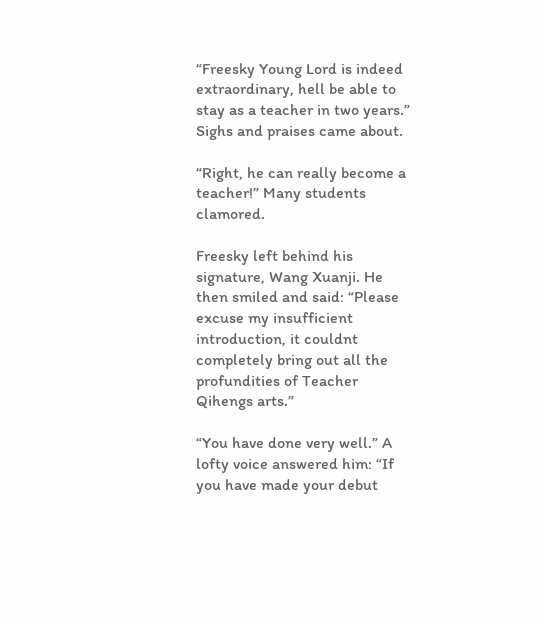“Freesky Young Lord is indeed extraordinary, hell be able to stay as a teacher in two years.” Sighs and praises came about.

“Right, he can really become a teacher!” Many students clamored.

Freesky left behind his signature, Wang Xuanji. He then smiled and said: “Please excuse my insufficient introduction, it couldnt completely bring out all the profundities of Teacher Qihengs arts.”

“You have done very well.” A lofty voice answered him: “If you have made your debut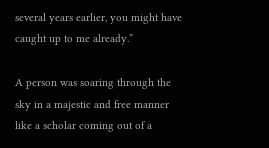several years earlier, you might have caught up to me already.”

A person was soaring through the sky in a majestic and free manner like a scholar coming out of a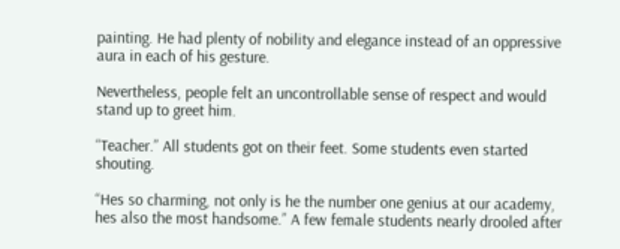painting. He had plenty of nobility and elegance instead of an oppressive aura in each of his gesture.

Nevertheless, people felt an uncontrollable sense of respect and would stand up to greet him.

“Teacher.” All students got on their feet. Some students even started shouting.

“Hes so charming, not only is he the number one genius at our academy, hes also the most handsome.” A few female students nearly drooled after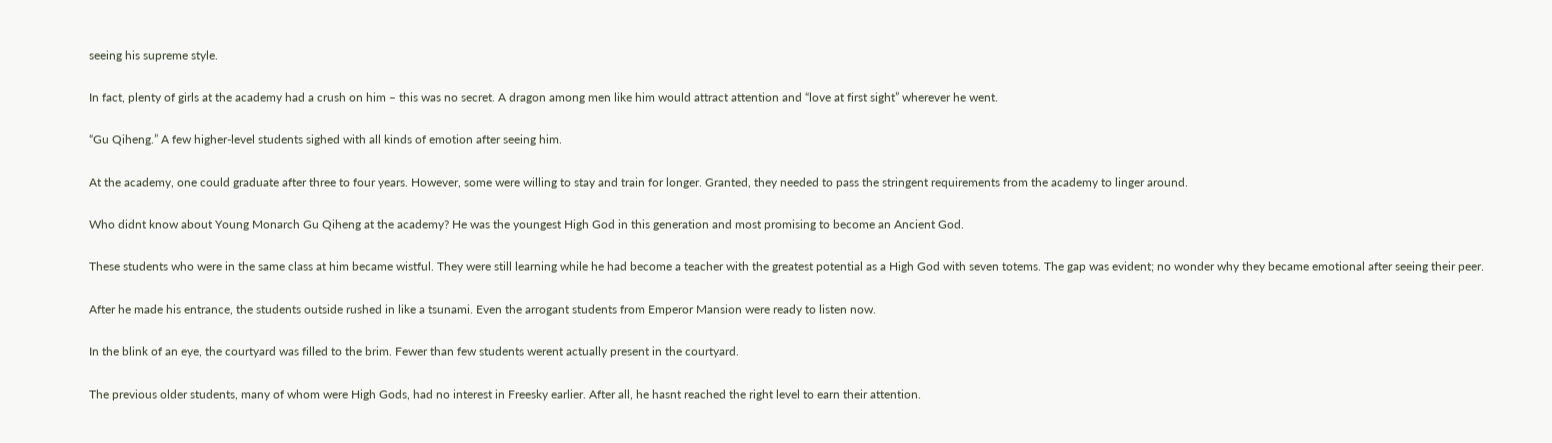seeing his supreme style.

In fact, plenty of girls at the academy had a crush on him – this was no secret. A dragon among men like him would attract attention and “love at first sight” wherever he went.

“Gu Qiheng.” A few higher-level students sighed with all kinds of emotion after seeing him.

At the academy, one could graduate after three to four years. However, some were willing to stay and train for longer. Granted, they needed to pass the stringent requirements from the academy to linger around.

Who didnt know about Young Monarch Gu Qiheng at the academy? He was the youngest High God in this generation and most promising to become an Ancient God.

These students who were in the same class at him became wistful. They were still learning while he had become a teacher with the greatest potential as a High God with seven totems. The gap was evident; no wonder why they became emotional after seeing their peer.

After he made his entrance, the students outside rushed in like a tsunami. Even the arrogant students from Emperor Mansion were ready to listen now.

In the blink of an eye, the courtyard was filled to the brim. Fewer than few students werent actually present in the courtyard.

The previous older students, many of whom were High Gods, had no interest in Freesky earlier. After all, he hasnt reached the right level to earn their attention.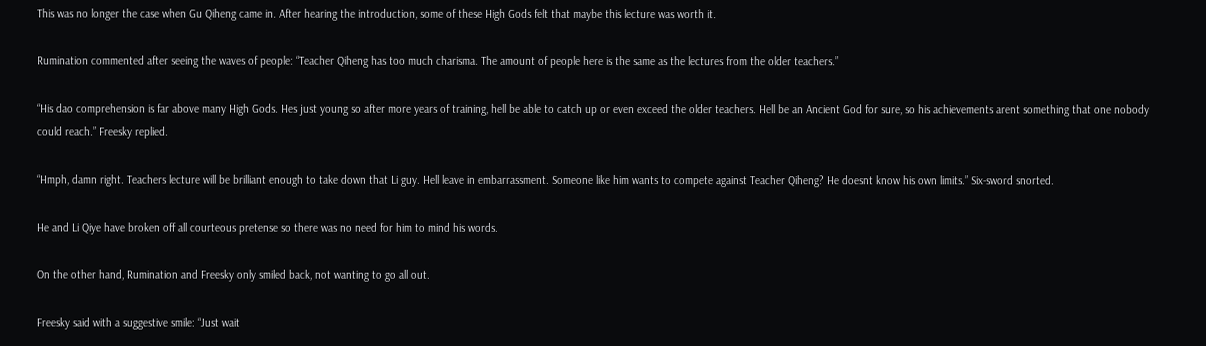This was no longer the case when Gu Qiheng came in. After hearing the introduction, some of these High Gods felt that maybe this lecture was worth it.

Rumination commented after seeing the waves of people: “Teacher Qiheng has too much charisma. The amount of people here is the same as the lectures from the older teachers.”

“His dao comprehension is far above many High Gods. Hes just young so after more years of training, hell be able to catch up or even exceed the older teachers. Hell be an Ancient God for sure, so his achievements arent something that one nobody could reach.” Freesky replied.

“Hmph, damn right. Teachers lecture will be brilliant enough to take down that Li guy. Hell leave in embarrassment. Someone like him wants to compete against Teacher Qiheng? He doesnt know his own limits.” Six-sword snorted.

He and Li Qiye have broken off all courteous pretense so there was no need for him to mind his words.

On the other hand, Rumination and Freesky only smiled back, not wanting to go all out.

Freesky said with a suggestive smile: “Just wait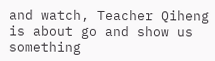and watch, Teacher Qiheng is about go and show us something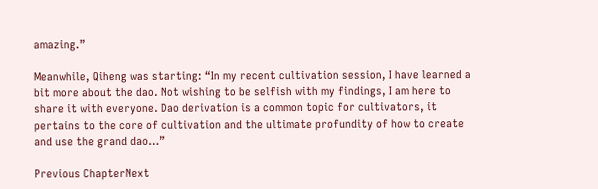amazing.”

Meanwhile, Qiheng was starting: “In my recent cultivation session, I have learned a bit more about the dao. Not wishing to be selfish with my findings, I am here to share it with everyone. Dao derivation is a common topic for cultivators, it pertains to the core of cultivation and the ultimate profundity of how to create and use the grand dao…”

Previous ChapterNext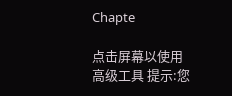Chapte

点击屏幕以使用高级工具 提示:您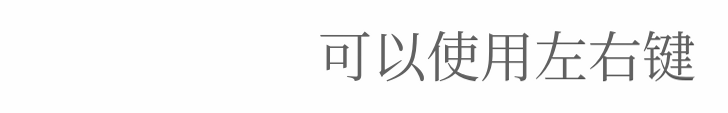可以使用左右键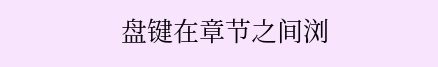盘键在章节之间浏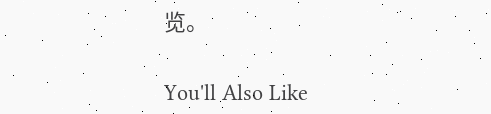览。

You'll Also Like